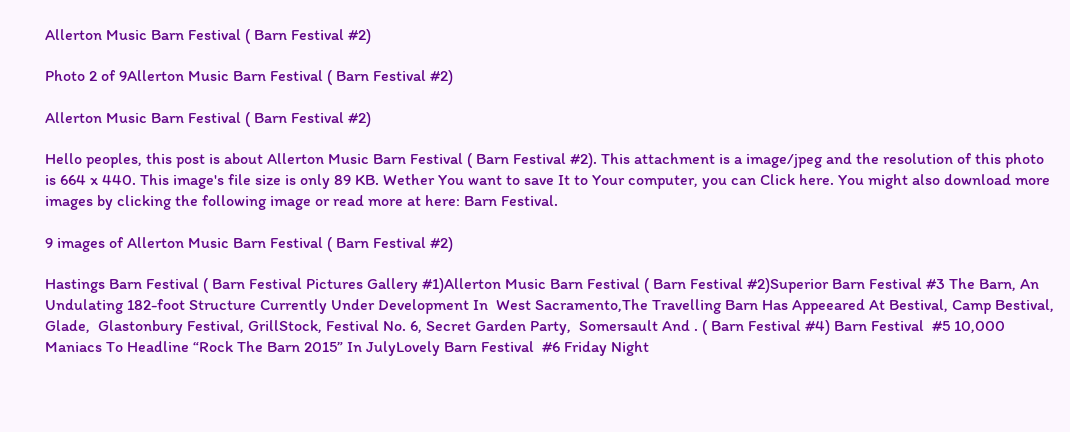Allerton Music Barn Festival ( Barn Festival #2)

Photo 2 of 9Allerton Music Barn Festival ( Barn Festival #2)

Allerton Music Barn Festival ( Barn Festival #2)

Hello peoples, this post is about Allerton Music Barn Festival ( Barn Festival #2). This attachment is a image/jpeg and the resolution of this photo is 664 x 440. This image's file size is only 89 KB. Wether You want to save It to Your computer, you can Click here. You might also download more images by clicking the following image or read more at here: Barn Festival.

9 images of Allerton Music Barn Festival ( Barn Festival #2)

Hastings Barn Festival ( Barn Festival Pictures Gallery #1)Allerton Music Barn Festival ( Barn Festival #2)Superior Barn Festival #3 The Barn, An Undulating 182-foot Structure Currently Under Development In  West Sacramento,The Travelling Barn Has Appeeared At Bestival, Camp Bestival, Glade,  Glastonbury Festival, GrillStock, Festival No. 6, Secret Garden Party,  Somersault And . ( Barn Festival #4) Barn Festival  #5 10,000 Maniacs To Headline “Rock The Barn 2015” In JulyLovely Barn Festival  #6 Friday Night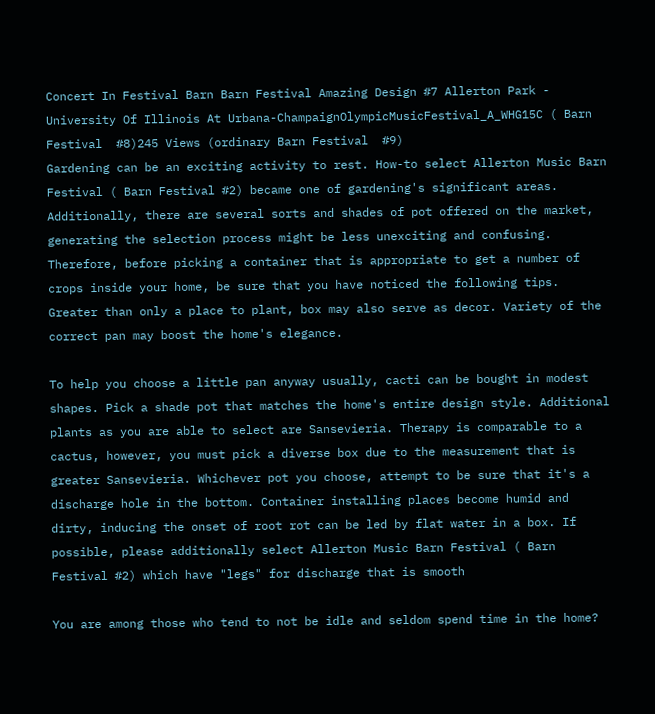Concert In Festival Barn Barn Festival Amazing Design #7 Allerton Park - University Of Illinois At Urbana-ChampaignOlympicMusicFestival_A_WHG15C ( Barn Festival  #8)245 Views (ordinary Barn Festival  #9)
Gardening can be an exciting activity to rest. How-to select Allerton Music Barn Festival ( Barn Festival #2) became one of gardening's significant areas. Additionally, there are several sorts and shades of pot offered on the market, generating the selection process might be less unexciting and confusing. Therefore, before picking a container that is appropriate to get a number of crops inside your home, be sure that you have noticed the following tips. Greater than only a place to plant, box may also serve as decor. Variety of the correct pan may boost the home's elegance.

To help you choose a little pan anyway usually, cacti can be bought in modest shapes. Pick a shade pot that matches the home's entire design style. Additional plants as you are able to select are Sansevieria. Therapy is comparable to a cactus, however, you must pick a diverse box due to the measurement that is greater Sansevieria. Whichever pot you choose, attempt to be sure that it's a discharge hole in the bottom. Container installing places become humid and dirty, inducing the onset of root rot can be led by flat water in a box. If possible, please additionally select Allerton Music Barn Festival ( Barn Festival #2) which have "legs" for discharge that is smooth

You are among those who tend to not be idle and seldom spend time in the home?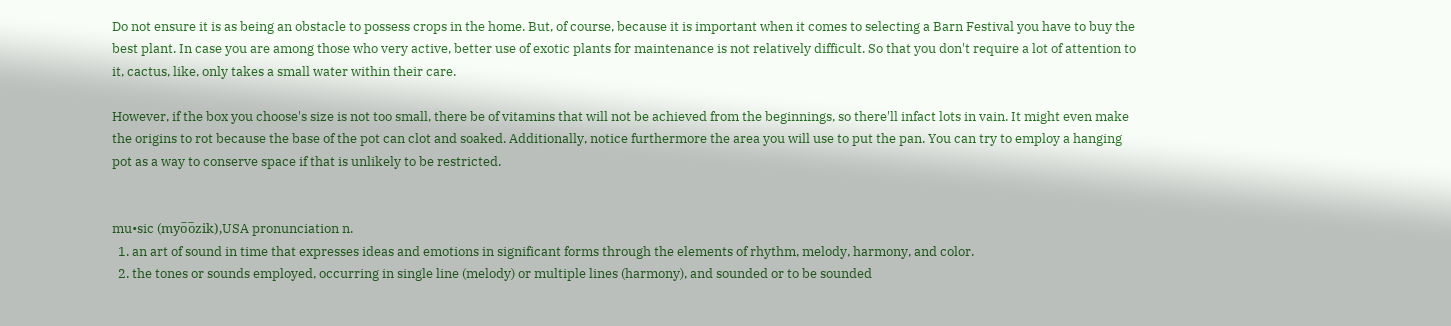Do not ensure it is as being an obstacle to possess crops in the home. But, of course, because it is important when it comes to selecting a Barn Festival you have to buy the best plant. In case you are among those who very active, better use of exotic plants for maintenance is not relatively difficult. So that you don't require a lot of attention to it, cactus, like, only takes a small water within their care.

However, if the box you choose's size is not too small, there be of vitamins that will not be achieved from the beginnings, so there'll infact lots in vain. It might even make the origins to rot because the base of the pot can clot and soaked. Additionally, notice furthermore the area you will use to put the pan. You can try to employ a hanging pot as a way to conserve space if that is unlikely to be restricted.


mu•sic (myo̅o̅zik),USA pronunciation n.
  1. an art of sound in time that expresses ideas and emotions in significant forms through the elements of rhythm, melody, harmony, and color.
  2. the tones or sounds employed, occurring in single line (melody) or multiple lines (harmony), and sounded or to be sounded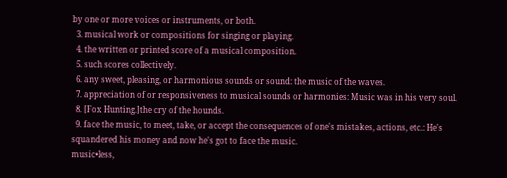by one or more voices or instruments, or both.
  3. musical work or compositions for singing or playing.
  4. the written or printed score of a musical composition.
  5. such scores collectively.
  6. any sweet, pleasing, or harmonious sounds or sound: the music of the waves.
  7. appreciation of or responsiveness to musical sounds or harmonies: Music was in his very soul.
  8. [Fox Hunting.]the cry of the hounds.
  9. face the music, to meet, take, or accept the consequences of one's mistakes, actions, etc.: He's squandered his money and now he's got to face the music.
music•less,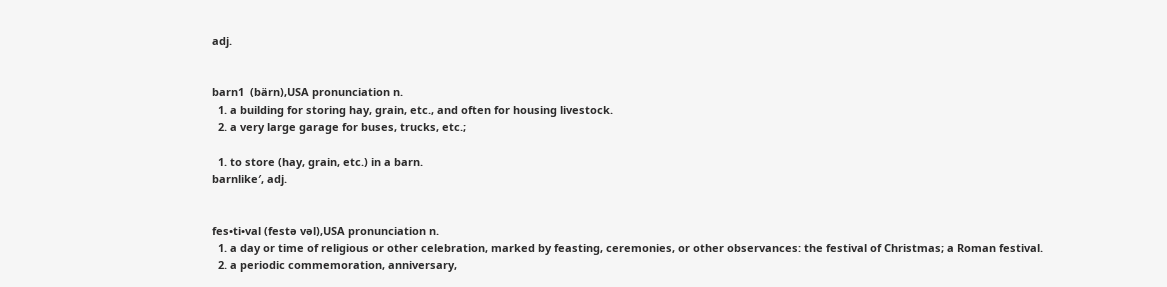adj.


barn1  (bärn),USA pronunciation n.
  1. a building for storing hay, grain, etc., and often for housing livestock.
  2. a very large garage for buses, trucks, etc.;

  1. to store (hay, grain, etc.) in a barn.
barnlike′, adj.


fes•ti•val (festə vəl),USA pronunciation n.
  1. a day or time of religious or other celebration, marked by feasting, ceremonies, or other observances: the festival of Christmas; a Roman festival.
  2. a periodic commemoration, anniversary,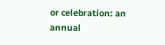or celebration: an annual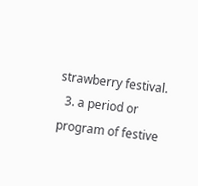strawberry festival.
  3. a period or program of festive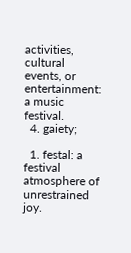activities, cultural events, or entertainment: a music festival.
  4. gaiety;

  1. festal: a festival atmosphere of unrestrained joy.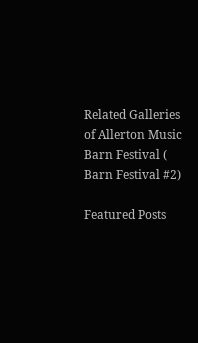Related Galleries of Allerton Music Barn Festival ( Barn Festival #2)

Featured Posts